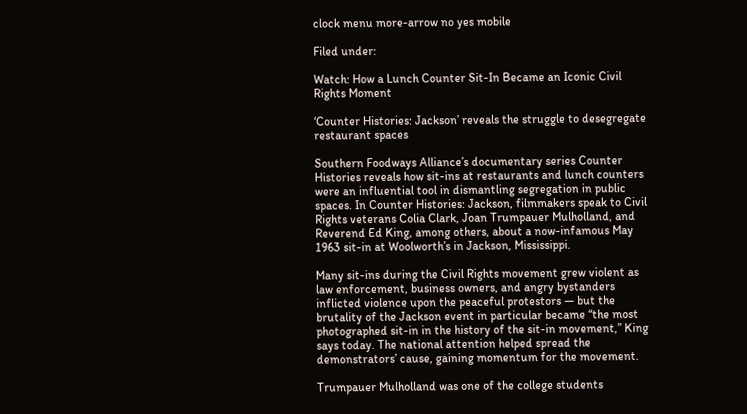clock menu more-arrow no yes mobile

Filed under:

Watch: How a Lunch Counter Sit-In Became an Iconic Civil Rights Moment

‘Counter Histories: Jackson’ reveals the struggle to desegregate restaurant spaces

Southern Foodways Alliance’s documentary series Counter Histories reveals how sit-ins at restaurants and lunch counters were an influential tool in dismantling segregation in public spaces. In Counter Histories: Jackson, filmmakers speak to Civil Rights veterans Colia Clark, Joan Trumpauer Mulholland, and Reverend Ed King, among others, about a now-infamous May 1963 sit-in at Woolworth’s in Jackson, Mississippi.

Many sit-ins during the Civil Rights movement grew violent as law enforcement, business owners, and angry bystanders inflicted violence upon the peaceful protestors — but the brutality of the Jackson event in particular became “the most photographed sit-in in the history of the sit-in movement,” King says today. The national attention helped spread the demonstrators’ cause, gaining momentum for the movement.

Trumpauer Mulholland was one of the college students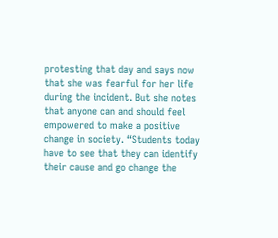protesting that day and says now that she was fearful for her life during the incident. But she notes that anyone can and should feel empowered to make a positive change in society. “Students today have to see that they can identify their cause and go change the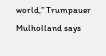world,” Trumpauer Mulholland says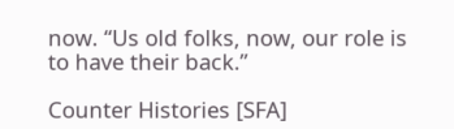now. “Us old folks, now, our role is to have their back.”

Counter Histories [SFA]